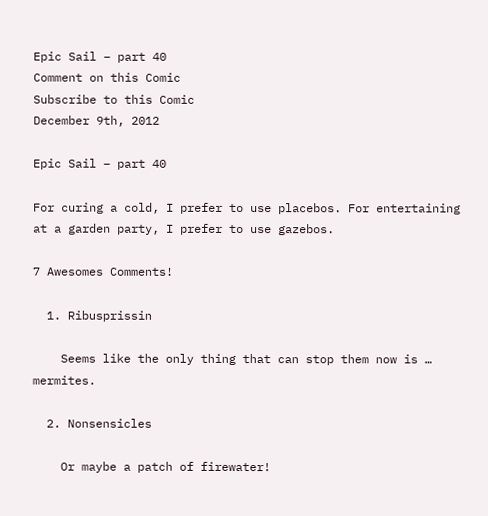Epic Sail – part 40
Comment on this Comic
Subscribe to this Comic
December 9th, 2012

Epic Sail – part 40

For curing a cold, I prefer to use placebos. For entertaining at a garden party, I prefer to use gazebos.

7 Awesomes Comments!

  1. Ribusprissin

    Seems like the only thing that can stop them now is … mermites.

  2. Nonsensicles

    Or maybe a patch of firewater!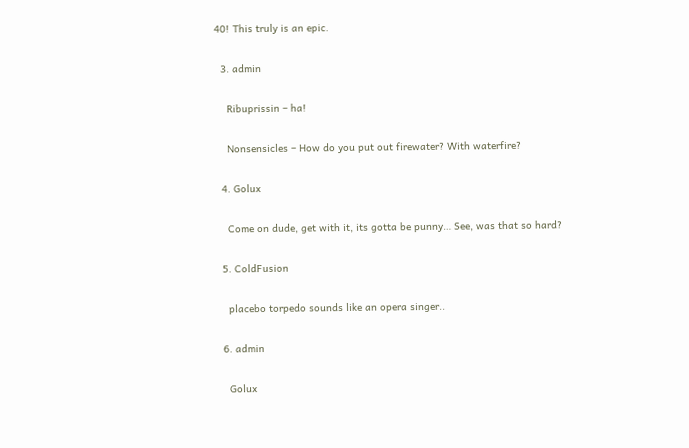40! This truly is an epic.

  3. admin

    Ribuprissin – ha!

    Nonsensicles – How do you put out firewater? With waterfire?

  4. Golux

    Come on dude, get with it, its gotta be punny… See, was that so hard?

  5. ColdFusion

    placebo torpedo sounds like an opera singer..

  6. admin

    Golux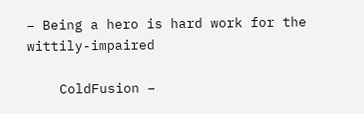– Being a hero is hard work for the wittily-impaired

    ColdFusion –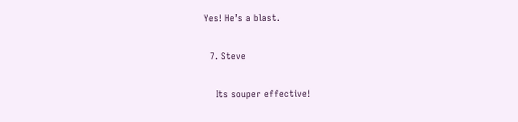Yes! He’s a blast.

  7. Steve

    Its souper effective!